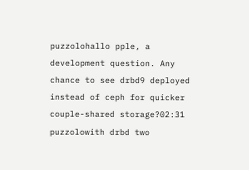puzzolohallo pple, a development question. Any chance to see drbd9 deployed instead of ceph for quicker couple-shared storage?02:31
puzzolowith drbd two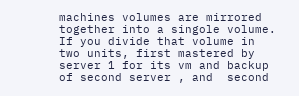machines volumes are mirrored together into a singole volume. If you divide that volume in two units, first mastered by server 1 for its vm and backup of second server , and  second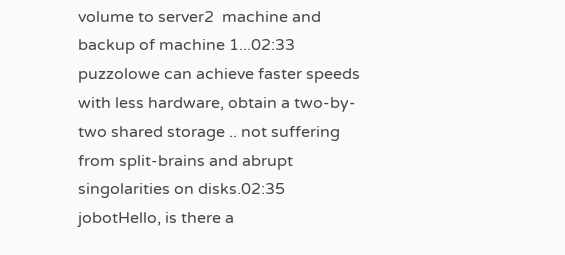volume to server2  machine and backup of machine 1...02:33
puzzolowe can achieve faster speeds with less hardware, obtain a two-by-two shared storage .. not suffering from split-brains and abrupt singolarities on disks.02:35
jobotHello, is there a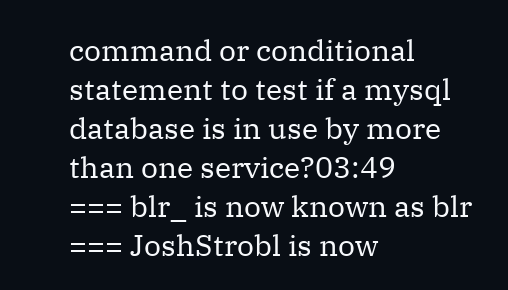command or conditional statement to test if a mysql database is in use by more than one service?03:49
=== blr_ is now known as blr
=== JoshStrobl is now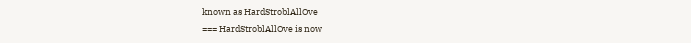known as HardStroblAllOve
=== HardStroblAllOve is now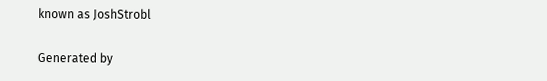known as JoshStrobl

Generated by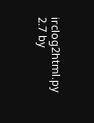irclog2html.py 2.7 by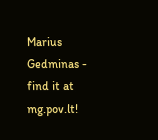Marius Gedminas - find it at mg.pov.lt!